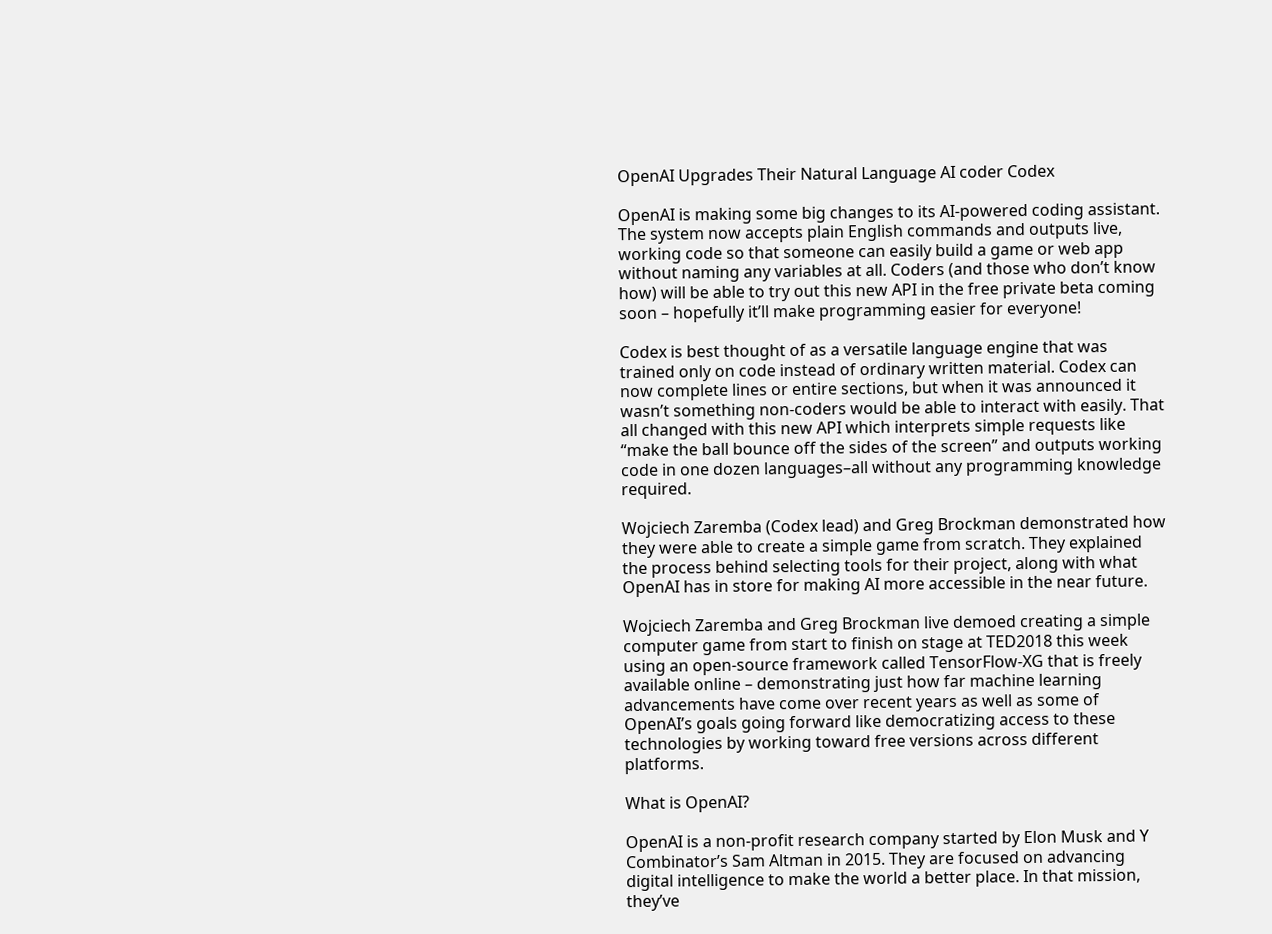OpenAI Upgrades Their Natural Language AI coder Codex

OpenAI is making some big changes to its AI-powered coding assistant. The system now accepts plain English commands and outputs live, working code so that someone can easily build a game or web app without naming any variables at all. Coders (and those who don’t know how) will be able to try out this new API in the free private beta coming soon – hopefully it’ll make programming easier for everyone!

Codex is best thought of as a versatile language engine that was trained only on code instead of ordinary written material. Codex can now complete lines or entire sections, but when it was announced it wasn’t something non-coders would be able to interact with easily. That all changed with this new API which interprets simple requests like “make the ball bounce off the sides of the screen” and outputs working code in one dozen languages–all without any programming knowledge required.

Wojciech Zaremba (Codex lead) and Greg Brockman demonstrated how they were able to create a simple game from scratch. They explained the process behind selecting tools for their project, along with what OpenAI has in store for making AI more accessible in the near future.

Wojciech Zaremba and Greg Brockman live demoed creating a simple computer game from start to finish on stage at TED2018 this week using an open-source framework called TensorFlow-XG that is freely available online – demonstrating just how far machine learning advancements have come over recent years as well as some of OpenAI’s goals going forward like democratizing access to these technologies by working toward free versions across different platforms.

What is OpenAI?

OpenAI is a non-profit research company started by Elon Musk and Y Combinator’s Sam Altman in 2015. They are focused on advancing digital intelligence to make the world a better place. In that mission, they’ve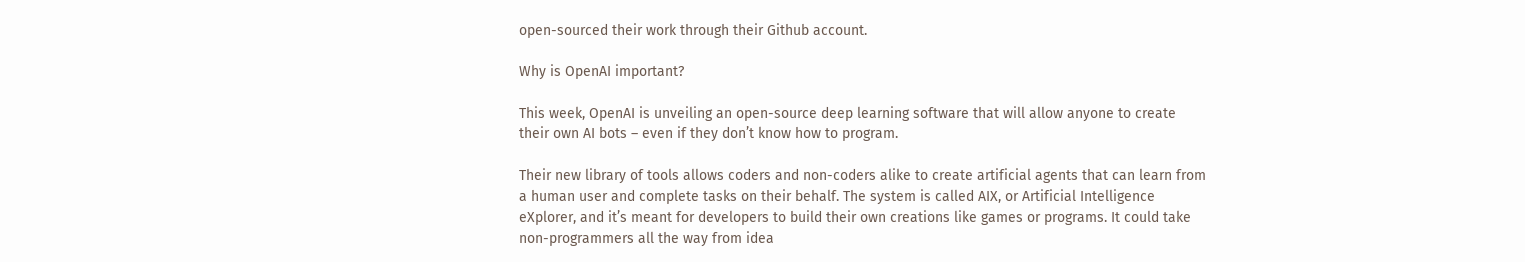open-sourced their work through their Github account.

Why is OpenAI important?

This week, OpenAI is unveiling an open-source deep learning software that will allow anyone to create their own AI bots – even if they don’t know how to program.

Their new library of tools allows coders and non-coders alike to create artificial agents that can learn from a human user and complete tasks on their behalf. The system is called AIX, or Artificial Intelligence eXplorer, and it’s meant for developers to build their own creations like games or programs. It could take non-programmers all the way from idea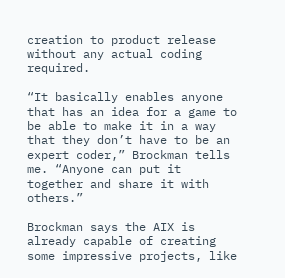creation to product release without any actual coding required.

“It basically enables anyone that has an idea for a game to be able to make it in a way that they don’t have to be an expert coder,” Brockman tells me. “Anyone can put it together and share it with others.”

Brockman says the AIX is already capable of creating some impressive projects, like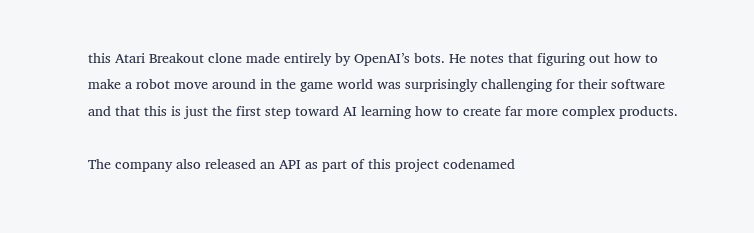this Atari Breakout clone made entirely by OpenAI’s bots. He notes that figuring out how to make a robot move around in the game world was surprisingly challenging for their software and that this is just the first step toward AI learning how to create far more complex products.

The company also released an API as part of this project codenamed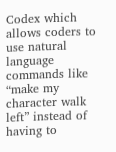Codex which allows coders to use natural language commands like “make my character walk left” instead of having to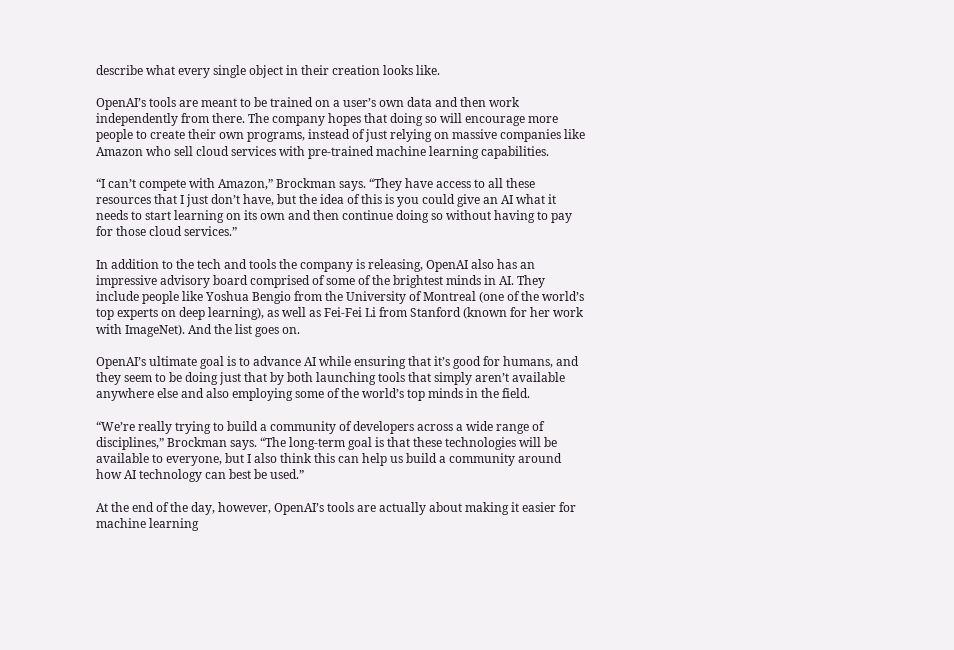describe what every single object in their creation looks like.

OpenAI’s tools are meant to be trained on a user’s own data and then work independently from there. The company hopes that doing so will encourage more people to create their own programs, instead of just relying on massive companies like Amazon who sell cloud services with pre-trained machine learning capabilities.

“I can’t compete with Amazon,” Brockman says. “They have access to all these resources that I just don’t have, but the idea of this is you could give an AI what it needs to start learning on its own and then continue doing so without having to pay for those cloud services.”

In addition to the tech and tools the company is releasing, OpenAI also has an impressive advisory board comprised of some of the brightest minds in AI. They include people like Yoshua Bengio from the University of Montreal (one of the world’s top experts on deep learning), as well as Fei-Fei Li from Stanford (known for her work with ImageNet). And the list goes on.

OpenAI’s ultimate goal is to advance AI while ensuring that it’s good for humans, and they seem to be doing just that by both launching tools that simply aren’t available anywhere else and also employing some of the world’s top minds in the field.

“We’re really trying to build a community of developers across a wide range of disciplines,” Brockman says. “The long-term goal is that these technologies will be available to everyone, but I also think this can help us build a community around how AI technology can best be used.”

At the end of the day, however, OpenAI’s tools are actually about making it easier for machine learning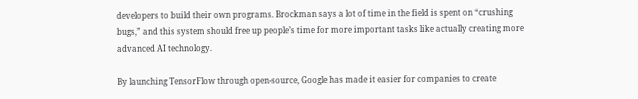developers to build their own programs. Brockman says a lot of time in the field is spent on “crushing bugs,” and this system should free up people’s time for more important tasks like actually creating more advanced AI technology.

By launching TensorFlow through open-source, Google has made it easier for companies to create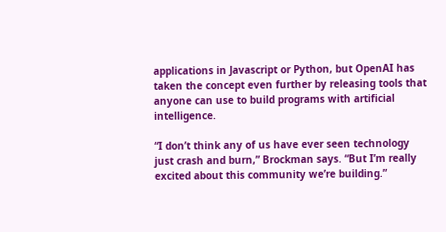applications in Javascript or Python, but OpenAI has taken the concept even further by releasing tools that anyone can use to build programs with artificial intelligence.

“I don’t think any of us have ever seen technology just crash and burn,” Brockman says. “But I’m really excited about this community we’re building.”